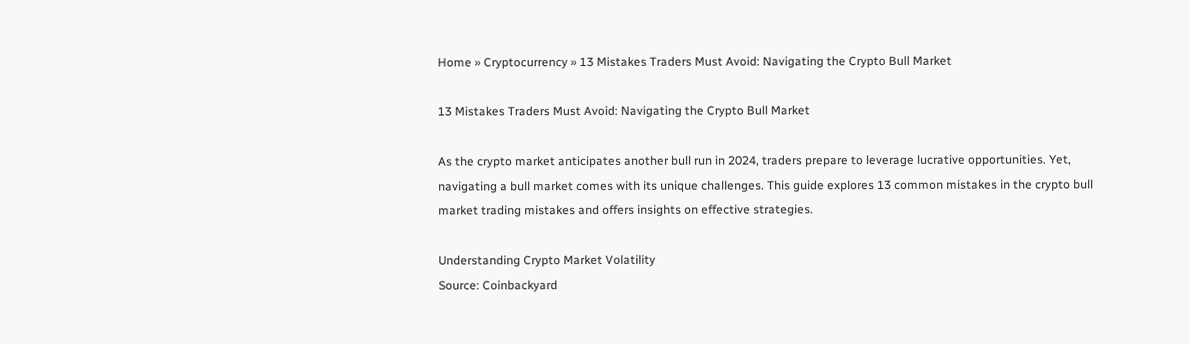Home » Cryptocurrency » 13 Mistakes Traders Must Avoid: Navigating the Crypto Bull Market

13 Mistakes Traders Must Avoid: Navigating the Crypto Bull Market

As the crypto market anticipates another bull run in 2024, traders prepare to leverage lucrative opportunities. Yet, navigating a bull market comes with its unique challenges. This guide explores 13 common mistakes in the crypto bull market trading mistakes and offers insights on effective strategies.

Understanding Crypto Market Volatility
Source: Coinbackyard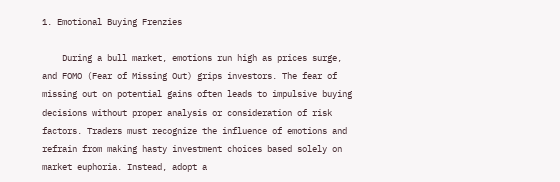1. Emotional Buying Frenzies

    During a bull market, emotions run high as prices surge, and FOMO (Fear of Missing Out) grips investors. The fear of missing out on potential gains often leads to impulsive buying decisions without proper analysis or consideration of risk factors. Traders must recognize the influence of emotions and refrain from making hasty investment choices based solely on market euphoria. Instead, adopt a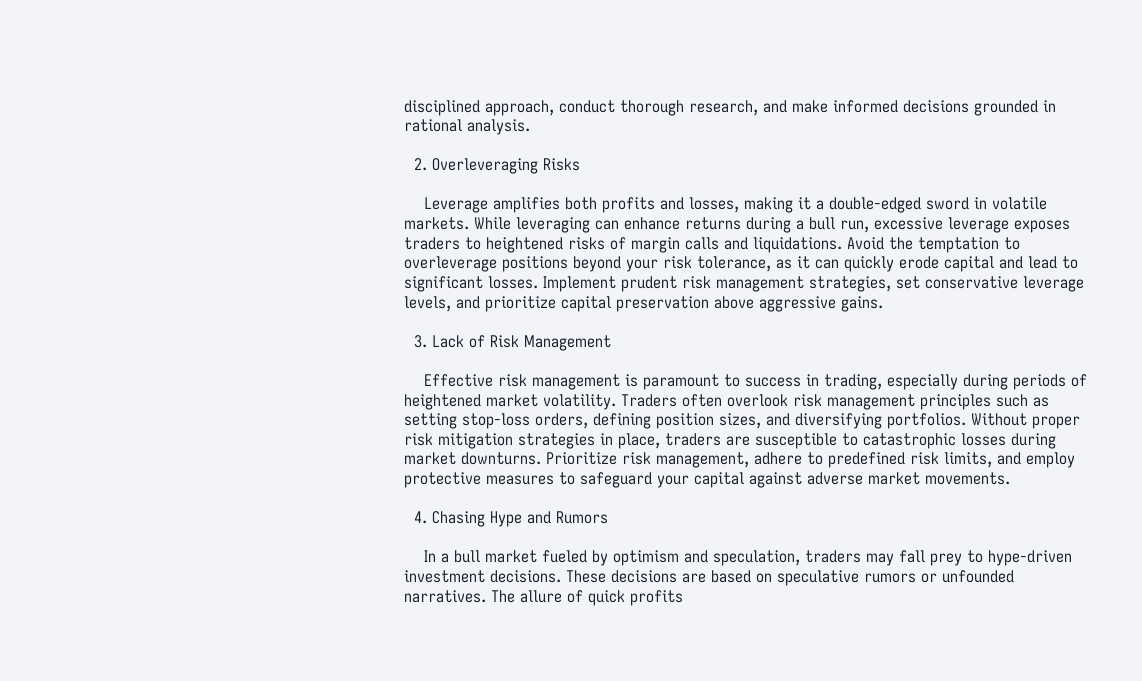disciplined approach, conduct thorough research, and make informed decisions grounded in rational analysis.

  2. Overleveraging Risks

    Leverage amplifies both profits and losses, making it a double-edged sword in volatile markets. While leveraging can enhance returns during a bull run, excessive leverage exposes traders to heightened risks of margin calls and liquidations. Avoid the temptation to overleverage positions beyond your risk tolerance, as it can quickly erode capital and lead to significant losses. Implement prudent risk management strategies, set conservative leverage levels, and prioritize capital preservation above aggressive gains.

  3. Lack of Risk Management

    Effective risk management is paramount to success in trading, especially during periods of heightened market volatility. Traders often overlook risk management principles such as setting stop-loss orders, defining position sizes, and diversifying portfolios. Without proper risk mitigation strategies in place, traders are susceptible to catastrophic losses during market downturns. Prioritize risk management, adhere to predefined risk limits, and employ protective measures to safeguard your capital against adverse market movements.

  4. Chasing Hype and Rumors

    In a bull market fueled by optimism and speculation, traders may fall prey to hype-driven investment decisions. These decisions are based on speculative rumors or unfounded narratives. The allure of quick profits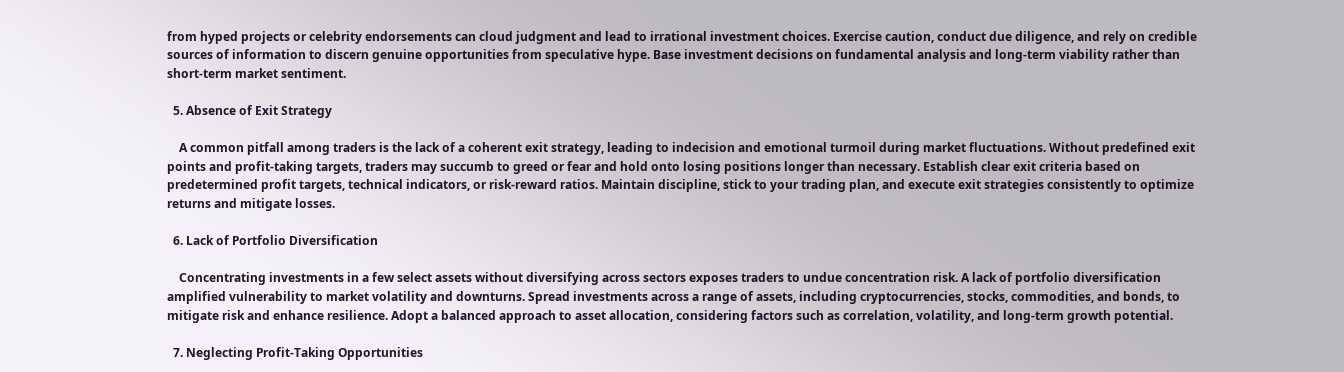from hyped projects or celebrity endorsements can cloud judgment and lead to irrational investment choices. Exercise caution, conduct due diligence, and rely on credible sources of information to discern genuine opportunities from speculative hype. Base investment decisions on fundamental analysis and long-term viability rather than short-term market sentiment.

  5. Absence of Exit Strategy

    A common pitfall among traders is the lack of a coherent exit strategy, leading to indecision and emotional turmoil during market fluctuations. Without predefined exit points and profit-taking targets, traders may succumb to greed or fear and hold onto losing positions longer than necessary. Establish clear exit criteria based on predetermined profit targets, technical indicators, or risk-reward ratios. Maintain discipline, stick to your trading plan, and execute exit strategies consistently to optimize returns and mitigate losses.

  6. Lack of Portfolio Diversification

    Concentrating investments in a few select assets without diversifying across sectors exposes traders to undue concentration risk. A lack of portfolio diversification amplified vulnerability to market volatility and downturns. Spread investments across a range of assets, including cryptocurrencies, stocks, commodities, and bonds, to mitigate risk and enhance resilience. Adopt a balanced approach to asset allocation, considering factors such as correlation, volatility, and long-term growth potential.

  7. Neglecting Profit-Taking Opportunities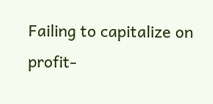Failing to capitalize on profit-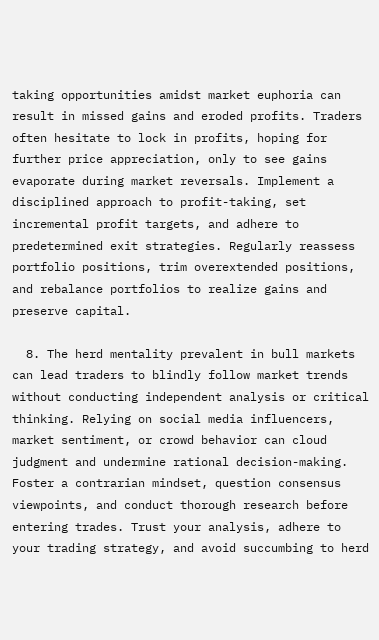taking opportunities amidst market euphoria can result in missed gains and eroded profits. Traders often hesitate to lock in profits, hoping for further price appreciation, only to see gains evaporate during market reversals. Implement a disciplined approach to profit-taking, set incremental profit targets, and adhere to predetermined exit strategies. Regularly reassess portfolio positions, trim overextended positions, and rebalance portfolios to realize gains and preserve capital.

  8. The herd mentality prevalent in bull markets can lead traders to blindly follow market trends without conducting independent analysis or critical thinking. Relying on social media influencers, market sentiment, or crowd behavior can cloud judgment and undermine rational decision-making. Foster a contrarian mindset, question consensus viewpoints, and conduct thorough research before entering trades. Trust your analysis, adhere to your trading strategy, and avoid succumbing to herd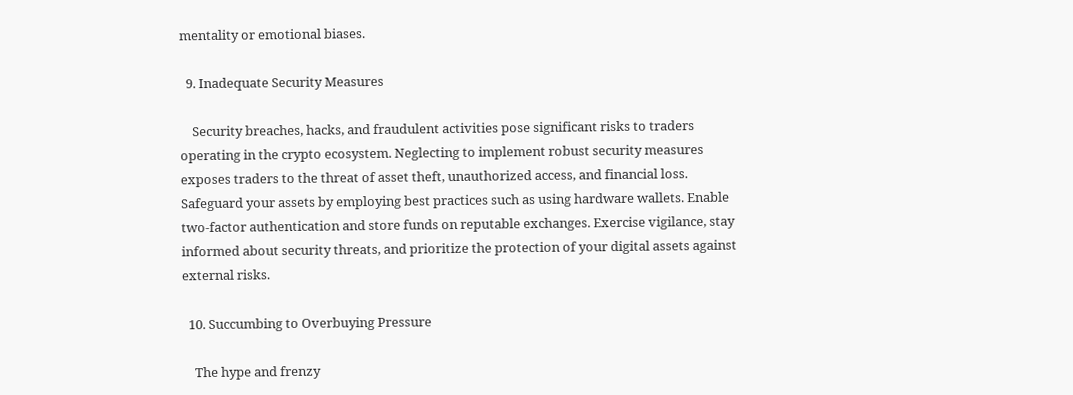mentality or emotional biases.

  9. Inadequate Security Measures

    Security breaches, hacks, and fraudulent activities pose significant risks to traders operating in the crypto ecosystem. Neglecting to implement robust security measures exposes traders to the threat of asset theft, unauthorized access, and financial loss. Safeguard your assets by employing best practices such as using hardware wallets. Enable two-factor authentication and store funds on reputable exchanges. Exercise vigilance, stay informed about security threats, and prioritize the protection of your digital assets against external risks.

  10. Succumbing to Overbuying Pressure

    The hype and frenzy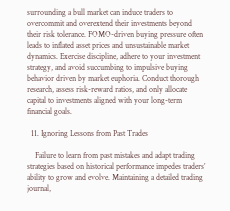surrounding a bull market can induce traders to overcommit and overextend their investments beyond their risk tolerance. FOMO-driven buying pressure often leads to inflated asset prices and unsustainable market dynamics. Exercise discipline, adhere to your investment strategy, and avoid succumbing to impulsive buying behavior driven by market euphoria. Conduct thorough research, assess risk-reward ratios, and only allocate capital to investments aligned with your long-term financial goals.

  11. Ignoring Lessons from Past Trades

    Failure to learn from past mistakes and adapt trading strategies based on historical performance impedes traders’ ability to grow and evolve. Maintaining a detailed trading journal,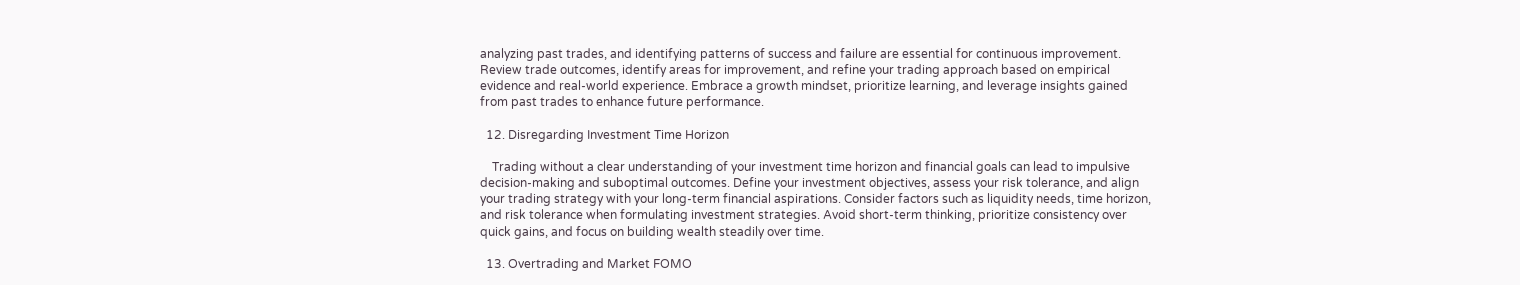analyzing past trades, and identifying patterns of success and failure are essential for continuous improvement. Review trade outcomes, identify areas for improvement, and refine your trading approach based on empirical evidence and real-world experience. Embrace a growth mindset, prioritize learning, and leverage insights gained from past trades to enhance future performance.

  12. Disregarding Investment Time Horizon

    Trading without a clear understanding of your investment time horizon and financial goals can lead to impulsive decision-making and suboptimal outcomes. Define your investment objectives, assess your risk tolerance, and align your trading strategy with your long-term financial aspirations. Consider factors such as liquidity needs, time horizon, and risk tolerance when formulating investment strategies. Avoid short-term thinking, prioritize consistency over quick gains, and focus on building wealth steadily over time.

  13. Overtrading and Market FOMO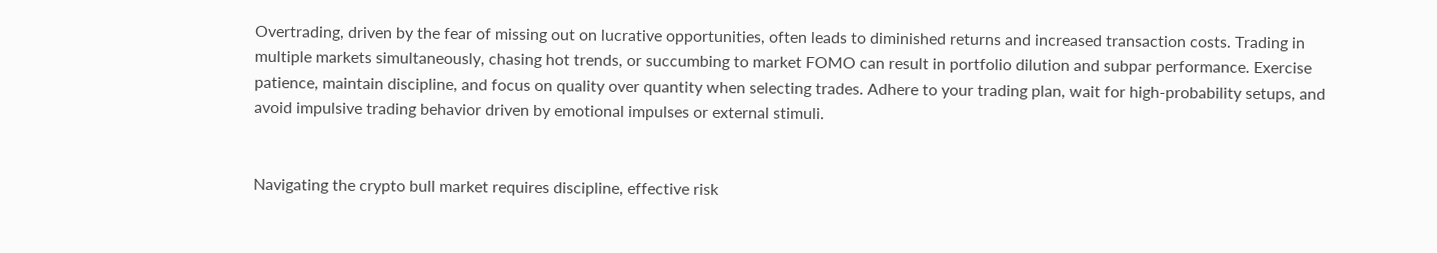Overtrading, driven by the fear of missing out on lucrative opportunities, often leads to diminished returns and increased transaction costs. Trading in multiple markets simultaneously, chasing hot trends, or succumbing to market FOMO can result in portfolio dilution and subpar performance. Exercise patience, maintain discipline, and focus on quality over quantity when selecting trades. Adhere to your trading plan, wait for high-probability setups, and avoid impulsive trading behavior driven by emotional impulses or external stimuli.


Navigating the crypto bull market requires discipline, effective risk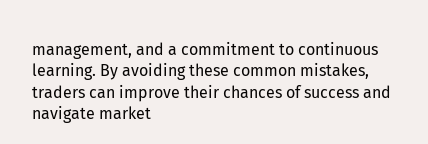management, and a commitment to continuous learning. By avoiding these common mistakes, traders can improve their chances of success and navigate market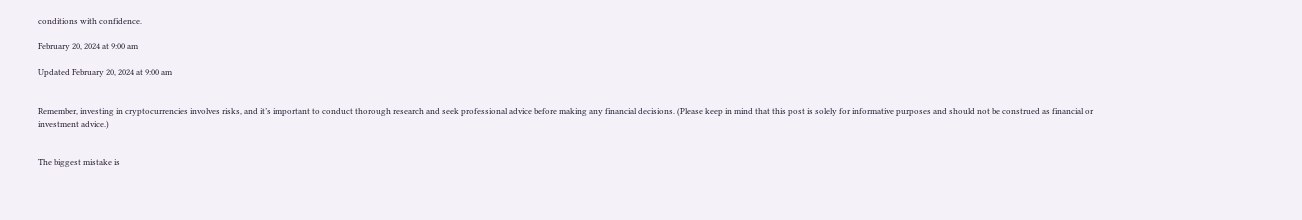conditions with confidence.

February 20, 2024 at 9:00 am

Updated February 20, 2024 at 9:00 am


Remember, investing in cryptocurrencies involves risks, and it’s important to conduct thorough research and seek professional advice before making any financial decisions. (Please keep in mind that this post is solely for informative purposes and should not be construed as financial or investment advice.)


The biggest mistake is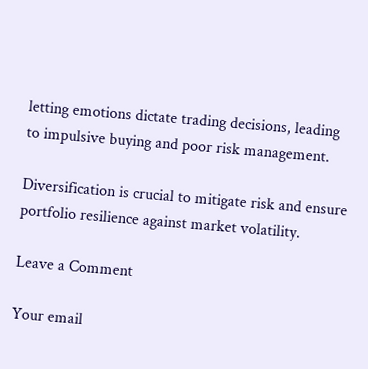letting emotions dictate trading decisions, leading to impulsive buying and poor risk management.

Diversification is crucial to mitigate risk and ensure portfolio resilience against market volatility.

Leave a Comment

Your email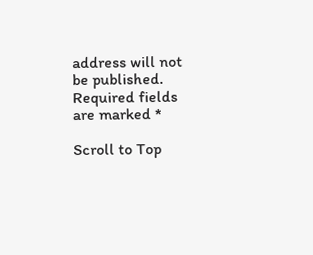address will not be published. Required fields are marked *

Scroll to Top